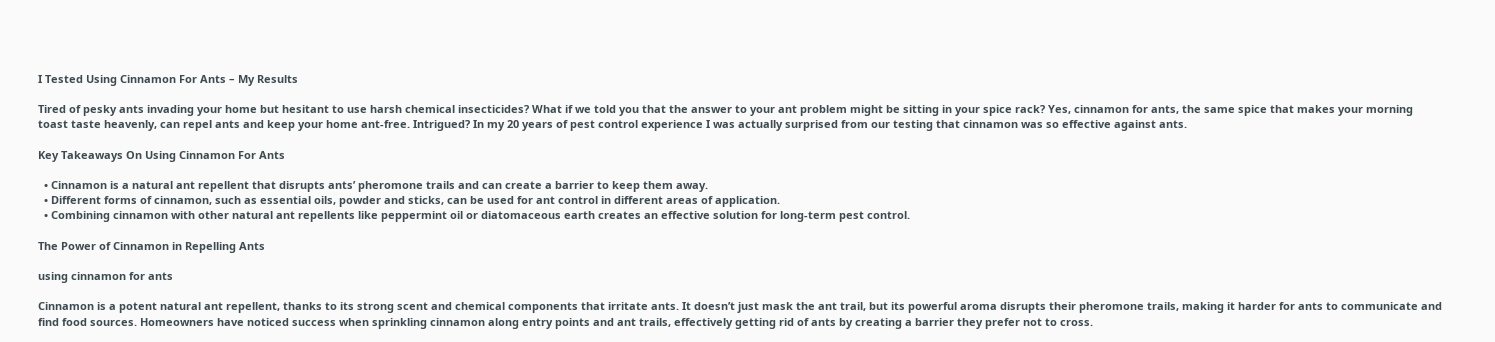I Tested Using Cinnamon For Ants – My Results

Tired of pesky ants invading your home but hesitant to use harsh chemical insecticides? What if we told you that the answer to your ant problem might be sitting in your spice rack? Yes, cinnamon for ants, the same spice that makes your morning toast taste heavenly, can repel ants and keep your home ant-free. Intrigued? In my 20 years of pest control experience I was actually surprised from our testing that cinnamon was so effective against ants.

Key Takeaways On Using Cinnamon For Ants

  • Cinnamon is a natural ant repellent that disrupts ants’ pheromone trails and can create a barrier to keep them away.
  • Different forms of cinnamon, such as essential oils, powder and sticks, can be used for ant control in different areas of application.
  • Combining cinnamon with other natural ant repellents like peppermint oil or diatomaceous earth creates an effective solution for long-term pest control.

The Power of Cinnamon in Repelling Ants

using cinnamon for ants

Cinnamon is a potent natural ant repellent, thanks to its strong scent and chemical components that irritate ants. It doesn’t just mask the ant trail, but its powerful aroma disrupts their pheromone trails, making it harder for ants to communicate and find food sources. Homeowners have noticed success when sprinkling cinnamon along entry points and ant trails, effectively getting rid of ants by creating a barrier they prefer not to cross.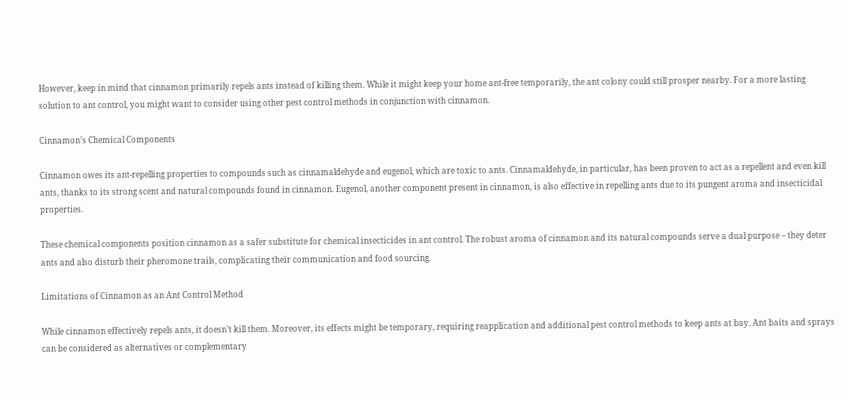However, keep in mind that cinnamon primarily repels ants instead of killing them. While it might keep your home ant-free temporarily, the ant colony could still prosper nearby. For a more lasting solution to ant control, you might want to consider using other pest control methods in conjunction with cinnamon.

Cinnamon’s Chemical Components

Cinnamon owes its ant-repelling properties to compounds such as cinnamaldehyde and eugenol, which are toxic to ants. Cinnamaldehyde, in particular, has been proven to act as a repellent and even kill ants, thanks to its strong scent and natural compounds found in cinnamon. Eugenol, another component present in cinnamon, is also effective in repelling ants due to its pungent aroma and insecticidal properties.

These chemical components position cinnamon as a safer substitute for chemical insecticides in ant control. The robust aroma of cinnamon and its natural compounds serve a dual purpose – they deter ants and also disturb their pheromone trails, complicating their communication and food sourcing.

Limitations of Cinnamon as an Ant Control Method

While cinnamon effectively repels ants, it doesn’t kill them. Moreover, its effects might be temporary, requiring reapplication and additional pest control methods to keep ants at bay. Ant baits and sprays can be considered as alternatives or complementary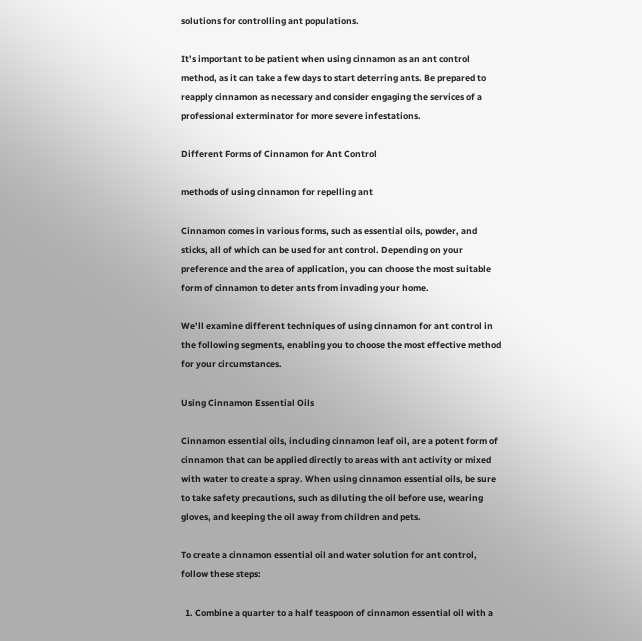solutions for controlling ant populations.

It’s important to be patient when using cinnamon as an ant control method, as it can take a few days to start deterring ants. Be prepared to reapply cinnamon as necessary and consider engaging the services of a professional exterminator for more severe infestations.

Different Forms of Cinnamon for Ant Control

methods of using cinnamon for repelling ant

Cinnamon comes in various forms, such as essential oils, powder, and sticks, all of which can be used for ant control. Depending on your preference and the area of application, you can choose the most suitable form of cinnamon to deter ants from invading your home.

We’ll examine different techniques of using cinnamon for ant control in the following segments, enabling you to choose the most effective method for your circumstances.

Using Cinnamon Essential Oils

Cinnamon essential oils, including cinnamon leaf oil, are a potent form of cinnamon that can be applied directly to areas with ant activity or mixed with water to create a spray. When using cinnamon essential oils, be sure to take safety precautions, such as diluting the oil before use, wearing gloves, and keeping the oil away from children and pets.

To create a cinnamon essential oil and water solution for ant control, follow these steps:

  1. Combine a quarter to a half teaspoon of cinnamon essential oil with a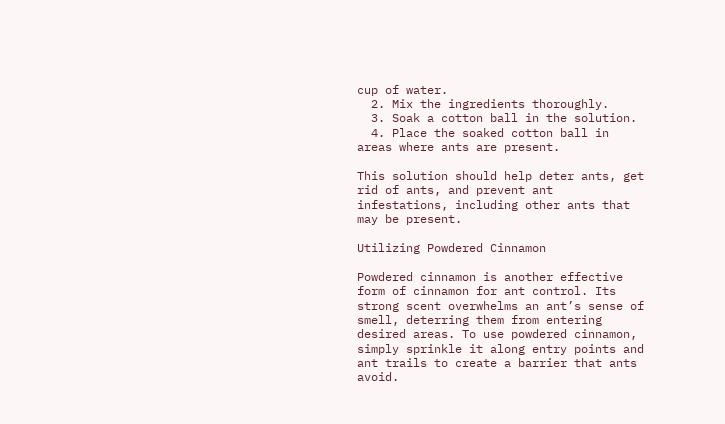cup of water.
  2. Mix the ingredients thoroughly.
  3. Soak a cotton ball in the solution.
  4. Place the soaked cotton ball in areas where ants are present.

This solution should help deter ants, get rid of ants, and prevent ant infestations, including other ants that may be present.

Utilizing Powdered Cinnamon

Powdered cinnamon is another effective form of cinnamon for ant control. Its strong scent overwhelms an ant’s sense of smell, deterring them from entering desired areas. To use powdered cinnamon, simply sprinkle it along entry points and ant trails to create a barrier that ants avoid.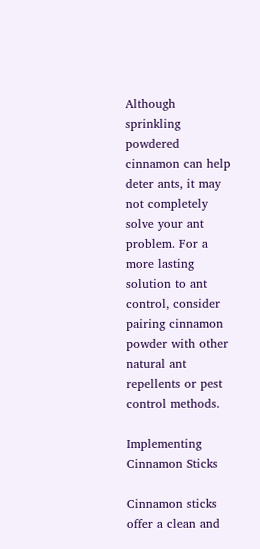Although sprinkling powdered cinnamon can help deter ants, it may not completely solve your ant problem. For a more lasting solution to ant control, consider pairing cinnamon powder with other natural ant repellents or pest control methods.

Implementing Cinnamon Sticks

Cinnamon sticks offer a clean and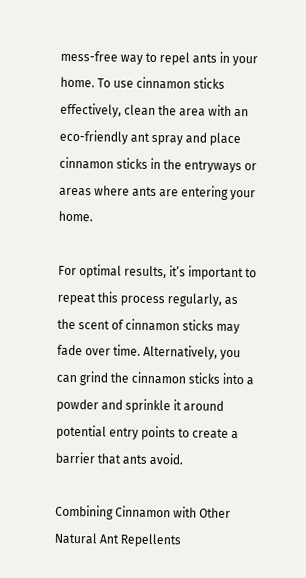mess-free way to repel ants in your home. To use cinnamon sticks effectively, clean the area with an eco-friendly ant spray and place cinnamon sticks in the entryways or areas where ants are entering your home.

For optimal results, it’s important to repeat this process regularly, as the scent of cinnamon sticks may fade over time. Alternatively, you can grind the cinnamon sticks into a powder and sprinkle it around potential entry points to create a barrier that ants avoid.

Combining Cinnamon with Other Natural Ant Repellents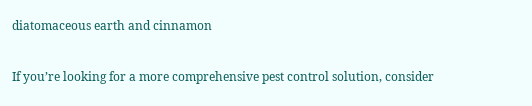diatomaceous earth and cinnamon

If you’re looking for a more comprehensive pest control solution, consider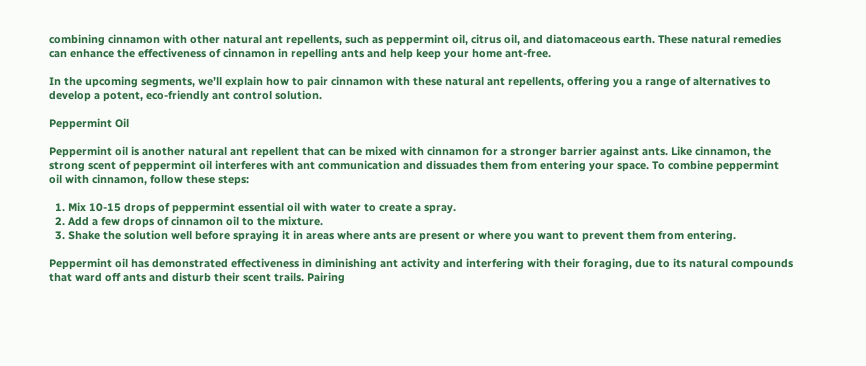combining cinnamon with other natural ant repellents, such as peppermint oil, citrus oil, and diatomaceous earth. These natural remedies can enhance the effectiveness of cinnamon in repelling ants and help keep your home ant-free.

In the upcoming segments, we’ll explain how to pair cinnamon with these natural ant repellents, offering you a range of alternatives to develop a potent, eco-friendly ant control solution.

Peppermint Oil

Peppermint oil is another natural ant repellent that can be mixed with cinnamon for a stronger barrier against ants. Like cinnamon, the strong scent of peppermint oil interferes with ant communication and dissuades them from entering your space. To combine peppermint oil with cinnamon, follow these steps:

  1. Mix 10-15 drops of peppermint essential oil with water to create a spray.
  2. Add a few drops of cinnamon oil to the mixture.
  3. Shake the solution well before spraying it in areas where ants are present or where you want to prevent them from entering.

Peppermint oil has demonstrated effectiveness in diminishing ant activity and interfering with their foraging, due to its natural compounds that ward off ants and disturb their scent trails. Pairing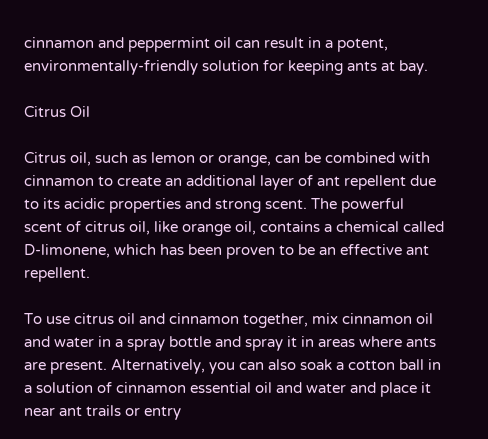cinnamon and peppermint oil can result in a potent, environmentally-friendly solution for keeping ants at bay.

Citrus Oil

Citrus oil, such as lemon or orange, can be combined with cinnamon to create an additional layer of ant repellent due to its acidic properties and strong scent. The powerful scent of citrus oil, like orange oil, contains a chemical called D-limonene, which has been proven to be an effective ant repellent.

To use citrus oil and cinnamon together, mix cinnamon oil and water in a spray bottle and spray it in areas where ants are present. Alternatively, you can also soak a cotton ball in a solution of cinnamon essential oil and water and place it near ant trails or entry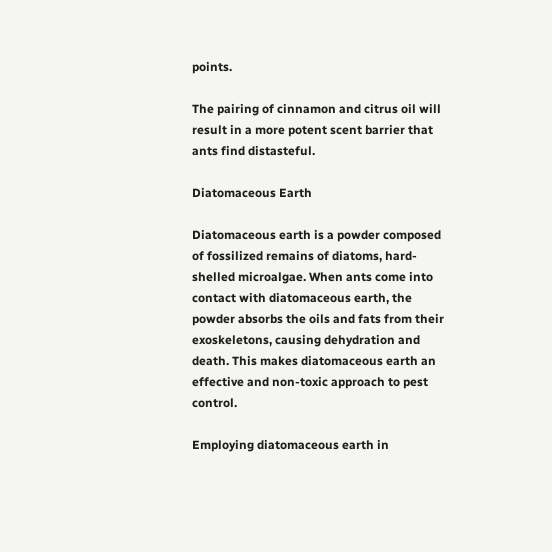points.

The pairing of cinnamon and citrus oil will result in a more potent scent barrier that ants find distasteful.

Diatomaceous Earth

Diatomaceous earth is a powder composed of fossilized remains of diatoms, hard-shelled microalgae. When ants come into contact with diatomaceous earth, the powder absorbs the oils and fats from their exoskeletons, causing dehydration and death. This makes diatomaceous earth an effective and non-toxic approach to pest control.

Employing diatomaceous earth in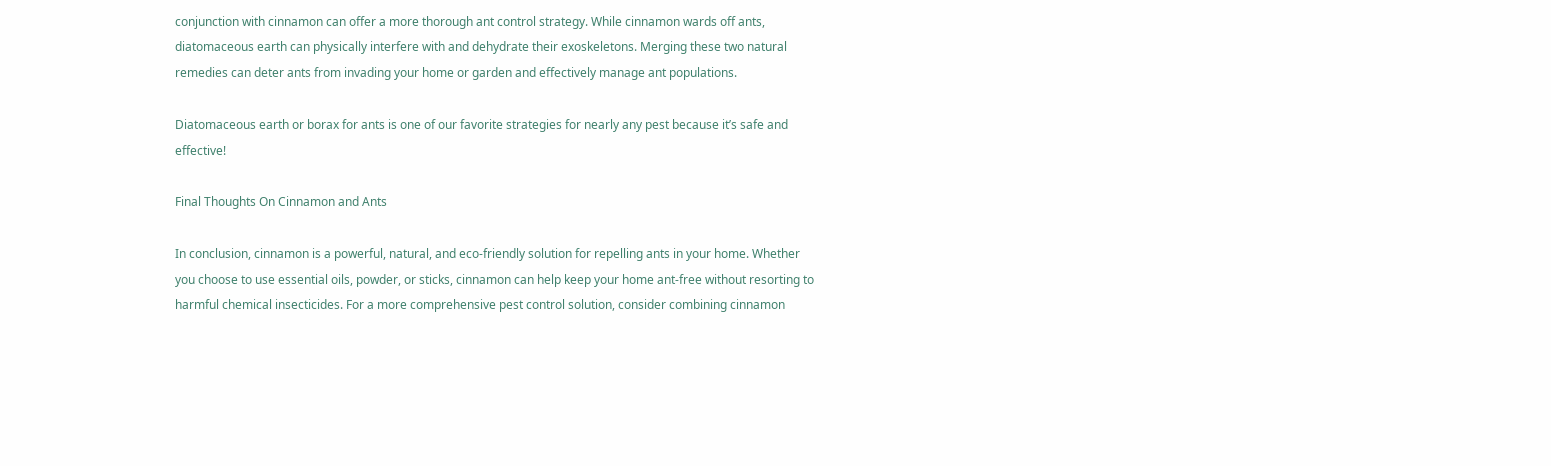conjunction with cinnamon can offer a more thorough ant control strategy. While cinnamon wards off ants, diatomaceous earth can physically interfere with and dehydrate their exoskeletons. Merging these two natural remedies can deter ants from invading your home or garden and effectively manage ant populations.

Diatomaceous earth or borax for ants is one of our favorite strategies for nearly any pest because it’s safe and effective!

Final Thoughts On Cinnamon and Ants

In conclusion, cinnamon is a powerful, natural, and eco-friendly solution for repelling ants in your home. Whether you choose to use essential oils, powder, or sticks, cinnamon can help keep your home ant-free without resorting to harmful chemical insecticides. For a more comprehensive pest control solution, consider combining cinnamon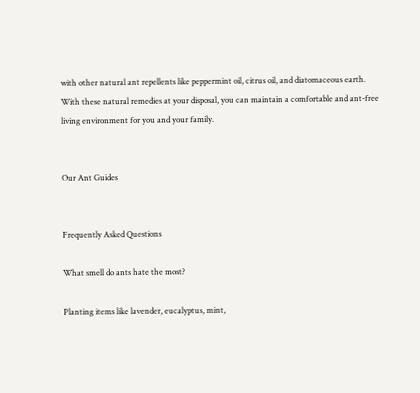with other natural ant repellents like peppermint oil, citrus oil, and diatomaceous earth. With these natural remedies at your disposal, you can maintain a comfortable and ant-free living environment for you and your family.


Our Ant Guides


Frequently Asked Questions

What smell do ants hate the most?

Planting items like lavender, eucalyptus, mint,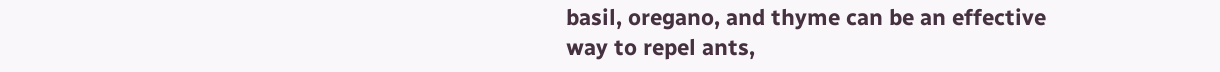basil, oregano, and thyme can be an effective way to repel ants,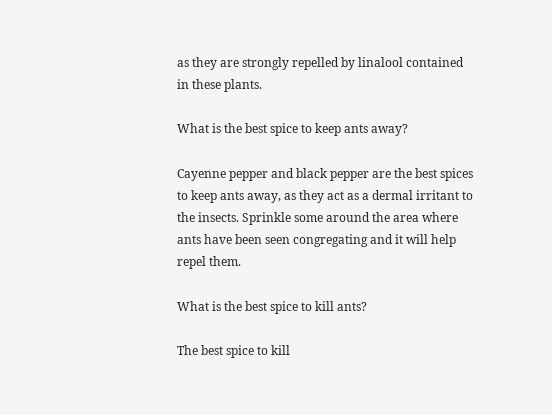as they are strongly repelled by linalool contained in these plants.

What is the best spice to keep ants away?

Cayenne pepper and black pepper are the best spices to keep ants away, as they act as a dermal irritant to the insects. Sprinkle some around the area where ants have been seen congregating and it will help repel them.

What is the best spice to kill ants?

The best spice to kill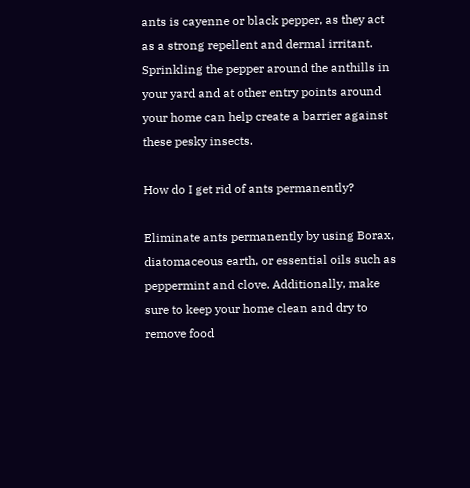ants is cayenne or black pepper, as they act as a strong repellent and dermal irritant. Sprinkling the pepper around the anthills in your yard and at other entry points around your home can help create a barrier against these pesky insects.

How do I get rid of ants permanently?

Eliminate ants permanently by using Borax, diatomaceous earth, or essential oils such as peppermint and clove. Additionally, make sure to keep your home clean and dry to remove food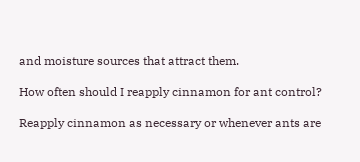and moisture sources that attract them.

How often should I reapply cinnamon for ant control?

Reapply cinnamon as necessary or whenever ants are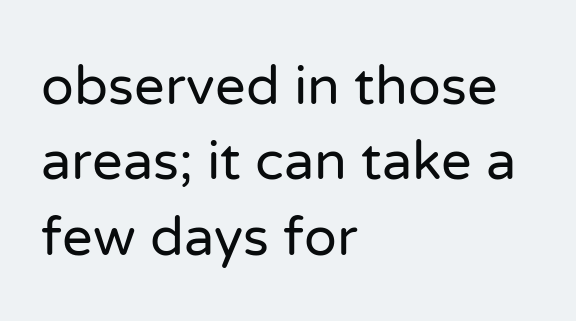observed in those areas; it can take a few days for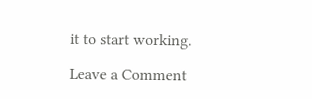it to start working.

Leave a Comment